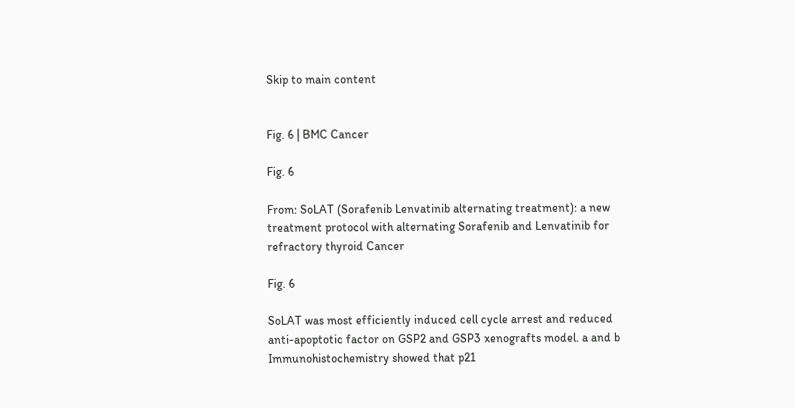Skip to main content


Fig. 6 | BMC Cancer

Fig. 6

From: SoLAT (Sorafenib Lenvatinib alternating treatment): a new treatment protocol with alternating Sorafenib and Lenvatinib for refractory thyroid Cancer

Fig. 6

SoLAT was most efficiently induced cell cycle arrest and reduced anti-apoptotic factor on GSP2 and GSP3 xenografts model. a and b Immunohistochemistry showed that p21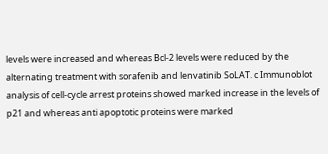levels were increased and whereas Bcl-2 levels were reduced by the alternating treatment with sorafenib and lenvatinib SoLAT. c Immunoblot analysis of cell-cycle arrest proteins showed marked increase in the levels of p21 and whereas anti apoptotic proteins were marked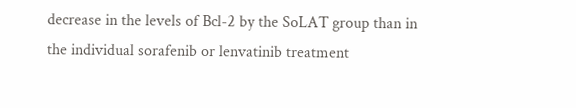decrease in the levels of Bcl-2 by the SoLAT group than in the individual sorafenib or lenvatinib treatment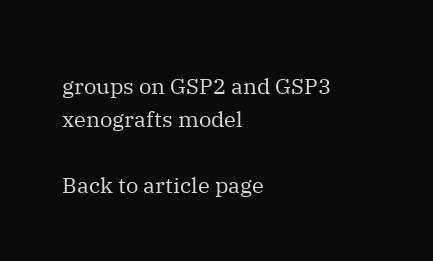groups on GSP2 and GSP3 xenografts model

Back to article page